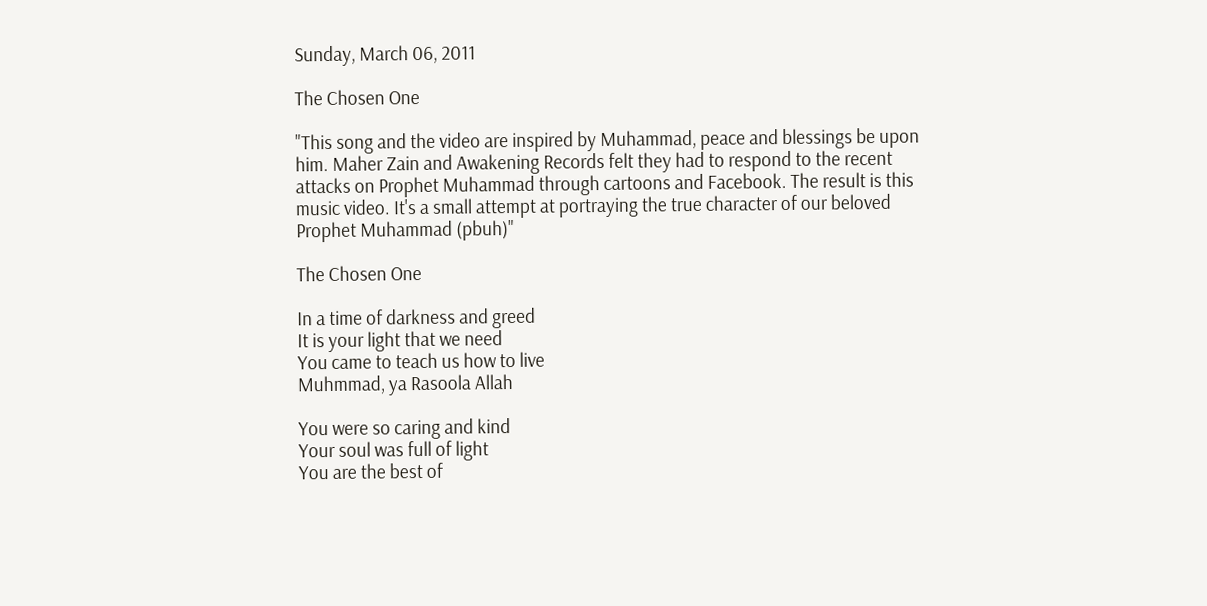Sunday, March 06, 2011

The Chosen One

"This song and the video are inspired by Muhammad, peace and blessings be upon him. Maher Zain and Awakening Records felt they had to respond to the recent attacks on Prophet Muhammad through cartoons and Facebook. The result is this music video. It's a small attempt at portraying the true character of our beloved Prophet Muhammad (pbuh)"

The Chosen One

In a time of darkness and greed
It is your light that we need
You came to teach us how to live
Muhmmad, ya Rasoola Allah

You were so caring and kind
Your soul was full of light
You are the best of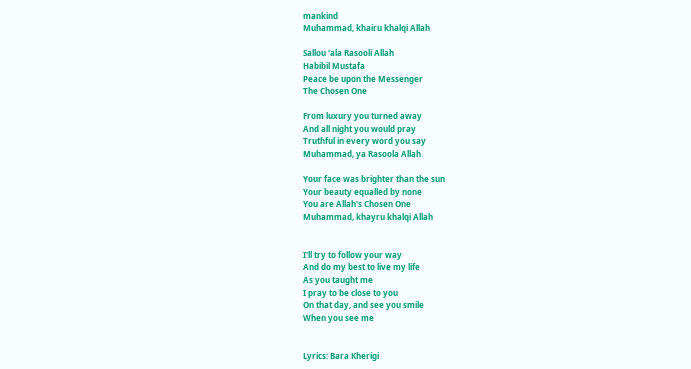mankind
Muhammad, khairu khalqi Allah

Sallou 'ala Rasooli Allah
Habibil Mustafa
Peace be upon the Messenger
The Chosen One

From luxury you turned away
And all night you would pray
Truthful in every word you say
Muhammad, ya Rasoola Allah

Your face was brighter than the sun
Your beauty equalled by none
You are Allah's Chosen One
Muhammad, khayru khalqi Allah


I'll try to follow your way
And do my best to live my life
As you taught me
I pray to be close to you
On that day, and see you smile
When you see me


Lyrics: Bara Kherigi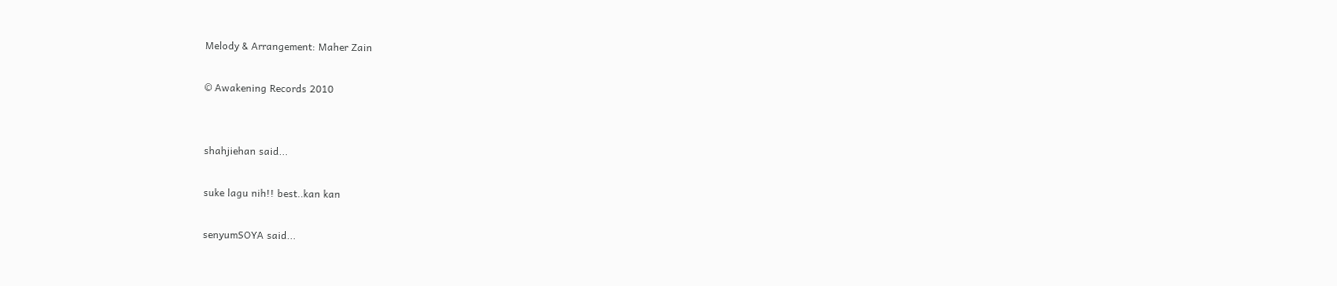Melody & Arrangement: Maher Zain

© Awakening Records 2010


shahjiehan said...

suke lagu nih!! best..kan kan

senyumSOYA said...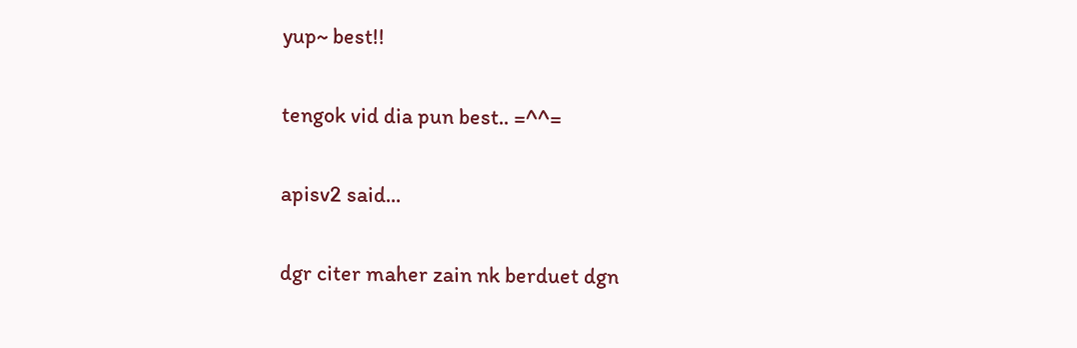yup~ best!!

tengok vid dia pun best.. =^^=

apisv2 said...

dgr citer maher zain nk berduet dgn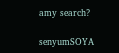amy search?

senyumSOYA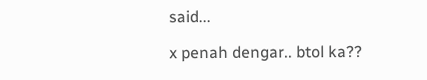said...

x penah dengar.. btol ka??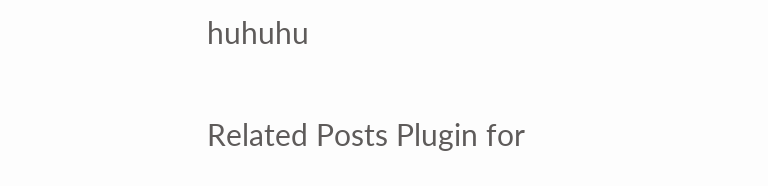huhuhu

Related Posts Plugin for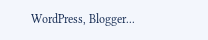WordPress, Blogger...